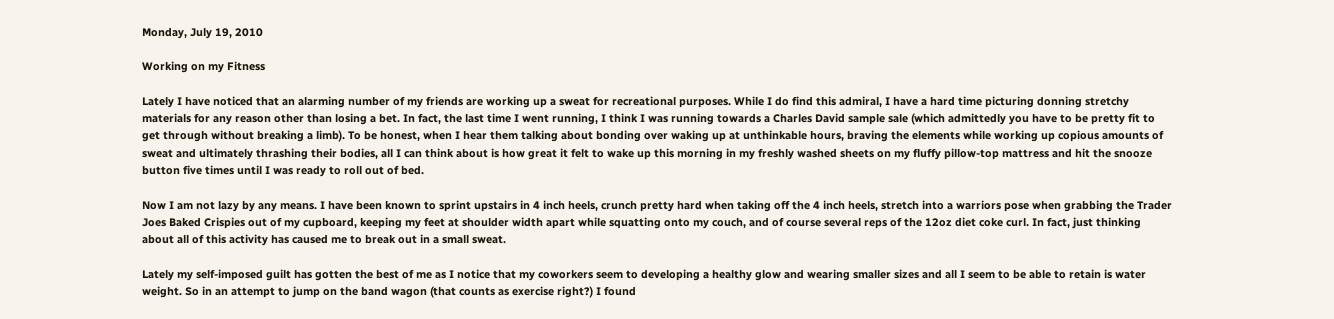Monday, July 19, 2010

Working on my Fitness

Lately I have noticed that an alarming number of my friends are working up a sweat for recreational purposes. While I do find this admiral, I have a hard time picturing donning stretchy materials for any reason other than losing a bet. In fact, the last time I went running, I think I was running towards a Charles David sample sale (which admittedly you have to be pretty fit to get through without breaking a limb). To be honest, when I hear them talking about bonding over waking up at unthinkable hours, braving the elements while working up copious amounts of sweat and ultimately thrashing their bodies, all I can think about is how great it felt to wake up this morning in my freshly washed sheets on my fluffy pillow-top mattress and hit the snooze button five times until I was ready to roll out of bed.

Now I am not lazy by any means. I have been known to sprint upstairs in 4 inch heels, crunch pretty hard when taking off the 4 inch heels, stretch into a warriors pose when grabbing the Trader Joes Baked Crispies out of my cupboard, keeping my feet at shoulder width apart while squatting onto my couch, and of course several reps of the 12oz diet coke curl. In fact, just thinking about all of this activity has caused me to break out in a small sweat.

Lately my self-imposed guilt has gotten the best of me as I notice that my coworkers seem to developing a healthy glow and wearing smaller sizes and all I seem to be able to retain is water weight. So in an attempt to jump on the band wagon (that counts as exercise right?) I found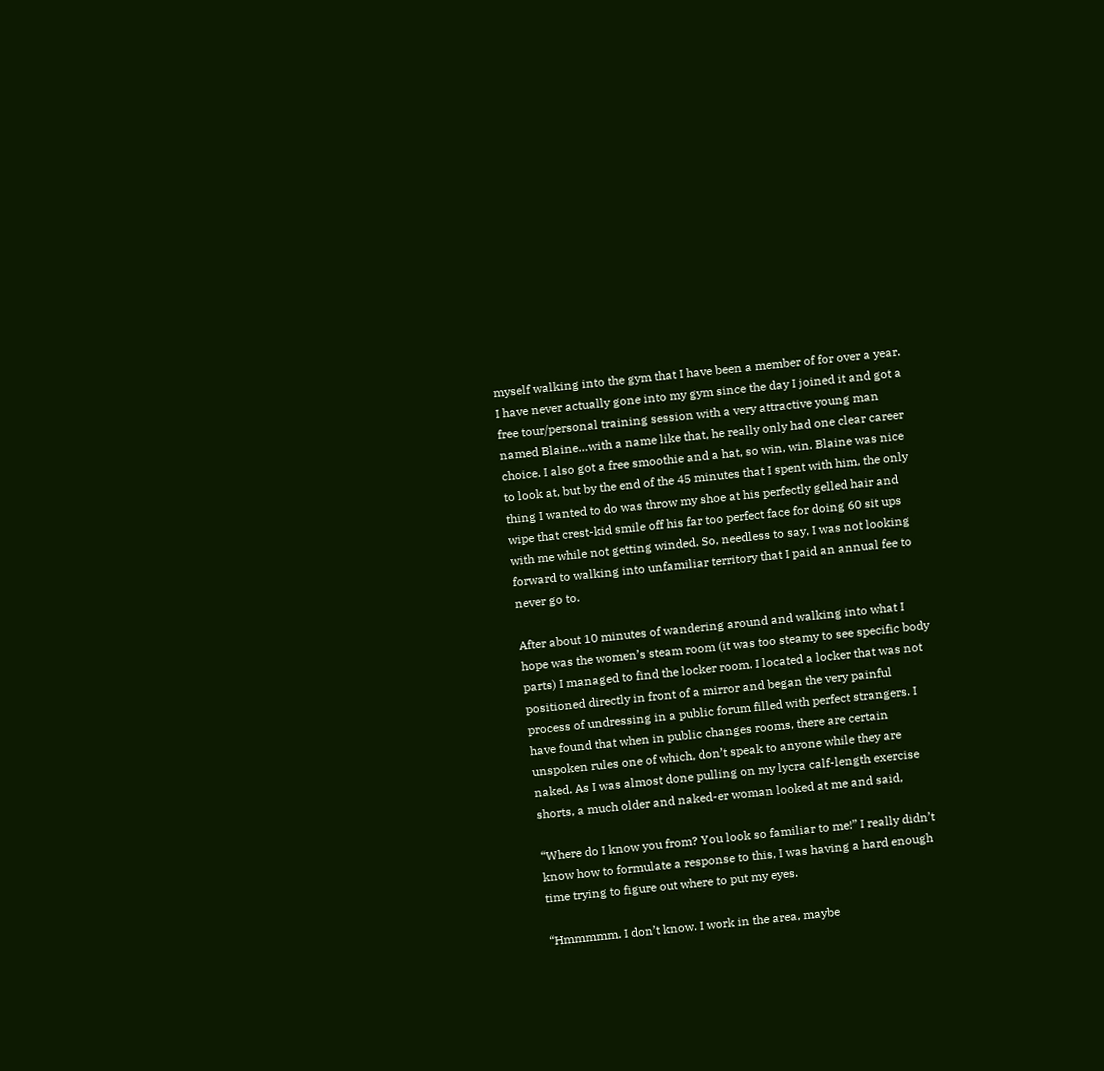myself walking into the gym that I have been a member of for over a year. I have never actually gone into my gym since the day I joined it and got a free tour/personal training session with a very attractive young man named Blaine…with a name like that, he really only had one clear career choice. I also got a free smoothie and a hat, so win, win. Blaine was nice to look at, but by the end of the 45 minutes that I spent with him, the only thing I wanted to do was throw my shoe at his perfectly gelled hair and wipe that crest-kid smile off his far too perfect face for doing 60 sit ups with me while not getting winded. So, needless to say, I was not looking forward to walking into unfamiliar territory that I paid an annual fee to never go to.

After about 10 minutes of wandering around and walking into what I hope was the women’s steam room (it was too steamy to see specific body parts) I managed to find the locker room. I located a locker that was not positioned directly in front of a mirror and began the very painful process of undressing in a public forum filled with perfect strangers. I have found that when in public changes rooms, there are certain unspoken rules one of which, don’t speak to anyone while they are naked. As I was almost done pulling on my lycra calf-length exercise shorts, a much older and naked-er woman looked at me and said,

“Where do I know you from? You look so familiar to me!” I really didn’t know how to formulate a response to this, I was having a hard enough time trying to figure out where to put my eyes.

“Hmmmmm. I don’t know. I work in the area, maybe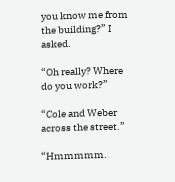you know me from the building?” I asked.

“Oh really? Where do you work?”

“Cole and Weber across the street.”

“Hmmmmm.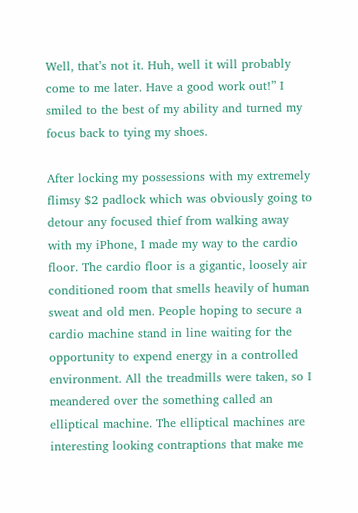Well, that’s not it. Huh, well it will probably come to me later. Have a good work out!” I smiled to the best of my ability and turned my focus back to tying my shoes.

After locking my possessions with my extremely flimsy $2 padlock which was obviously going to detour any focused thief from walking away with my iPhone, I made my way to the cardio floor. The cardio floor is a gigantic, loosely air conditioned room that smells heavily of human sweat and old men. People hoping to secure a cardio machine stand in line waiting for the opportunity to expend energy in a controlled environment. All the treadmills were taken, so I meandered over the something called an elliptical machine. The elliptical machines are interesting looking contraptions that make me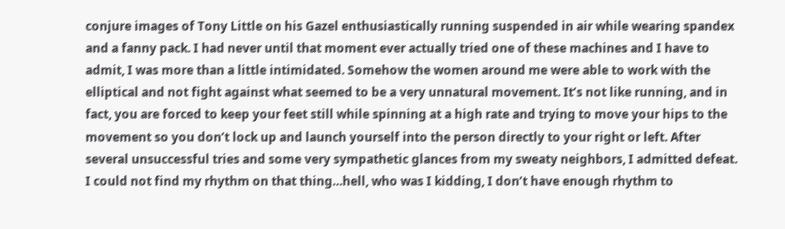conjure images of Tony Little on his Gazel enthusiastically running suspended in air while wearing spandex and a fanny pack. I had never until that moment ever actually tried one of these machines and I have to admit, I was more than a little intimidated. Somehow the women around me were able to work with the elliptical and not fight against what seemed to be a very unnatural movement. It’s not like running, and in fact, you are forced to keep your feet still while spinning at a high rate and trying to move your hips to the movement so you don’t lock up and launch yourself into the person directly to your right or left. After several unsuccessful tries and some very sympathetic glances from my sweaty neighbors, I admitted defeat. I could not find my rhythm on that thing…hell, who was I kidding, I don’t have enough rhythm to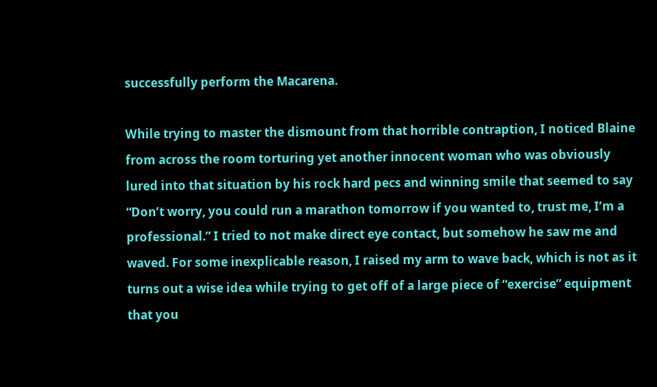successfully perform the Macarena.

While trying to master the dismount from that horrible contraption, I noticed Blaine from across the room torturing yet another innocent woman who was obviously lured into that situation by his rock hard pecs and winning smile that seemed to say “Don’t worry, you could run a marathon tomorrow if you wanted to, trust me, I’m a professional.” I tried to not make direct eye contact, but somehow he saw me and waved. For some inexplicable reason, I raised my arm to wave back, which is not as it turns out a wise idea while trying to get off of a large piece of “exercise” equipment that you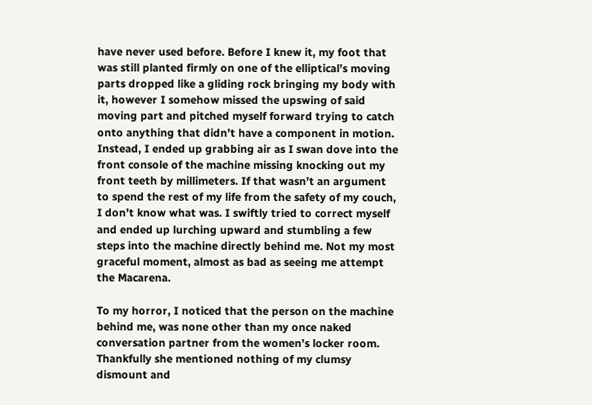have never used before. Before I knew it, my foot that was still planted firmly on one of the elliptical’s moving parts dropped like a gliding rock bringing my body with it, however I somehow missed the upswing of said moving part and pitched myself forward trying to catch onto anything that didn’t have a component in motion. Instead, I ended up grabbing air as I swan dove into the front console of the machine missing knocking out my front teeth by millimeters. If that wasn’t an argument to spend the rest of my life from the safety of my couch, I don’t know what was. I swiftly tried to correct myself and ended up lurching upward and stumbling a few steps into the machine directly behind me. Not my most graceful moment, almost as bad as seeing me attempt the Macarena.

To my horror, I noticed that the person on the machine behind me, was none other than my once naked conversation partner from the women’s locker room. Thankfully she mentioned nothing of my clumsy dismount and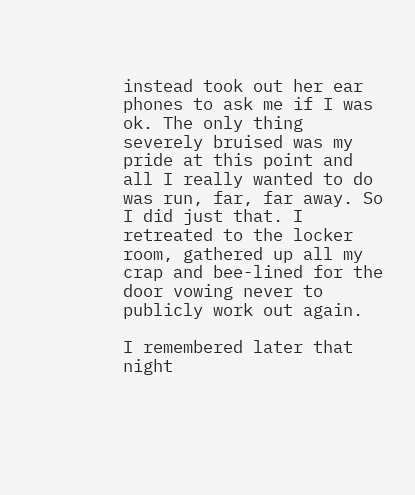instead took out her ear phones to ask me if I was ok. The only thing severely bruised was my pride at this point and all I really wanted to do was run, far, far away. So I did just that. I retreated to the locker room, gathered up all my crap and bee-lined for the door vowing never to publicly work out again.

I remembered later that night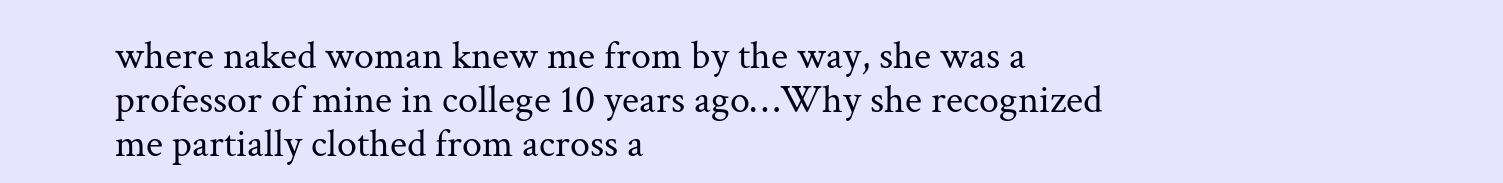where naked woman knew me from by the way, she was a professor of mine in college 10 years ago…Why she recognized me partially clothed from across a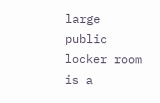large public locker room is a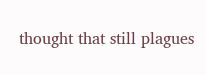thought that still plagues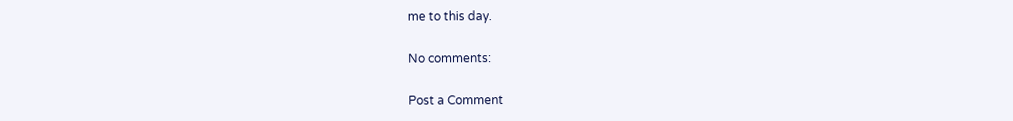me to this day.

No comments:

Post a Comment